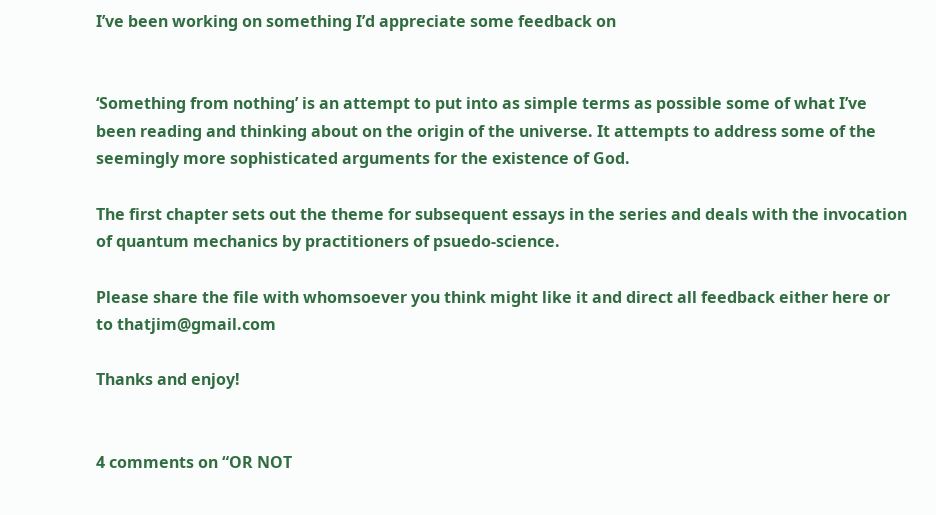I’ve been working on something I’d appreciate some feedback on


‘Something from nothing’ is an attempt to put into as simple terms as possible some of what I’ve been reading and thinking about on the origin of the universe. It attempts to address some of the seemingly more sophisticated arguments for the existence of God.

The first chapter sets out the theme for subsequent essays in the series and deals with the invocation of quantum mechanics by practitioners of psuedo-science.

Please share the file with whomsoever you think might like it and direct all feedback either here or to thatjim@gmail.com

Thanks and enjoy!


4 comments on “OR NOT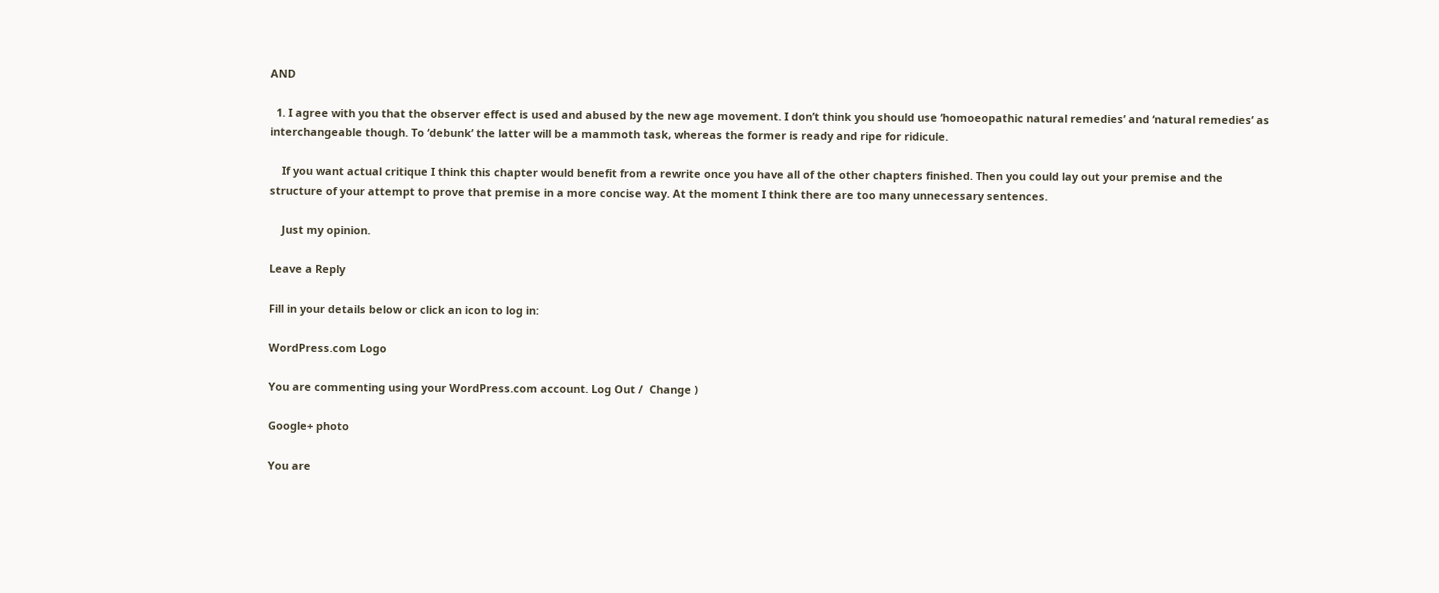AND

  1. I agree with you that the observer effect is used and abused by the new age movement. I don’t think you should use ‘homoeopathic natural remedies’ and ‘natural remedies’ as interchangeable though. To ‘debunk’ the latter will be a mammoth task, whereas the former is ready and ripe for ridicule.

    If you want actual critique I think this chapter would benefit from a rewrite once you have all of the other chapters finished. Then you could lay out your premise and the structure of your attempt to prove that premise in a more concise way. At the moment I think there are too many unnecessary sentences.

    Just my opinion.

Leave a Reply

Fill in your details below or click an icon to log in:

WordPress.com Logo

You are commenting using your WordPress.com account. Log Out /  Change )

Google+ photo

You are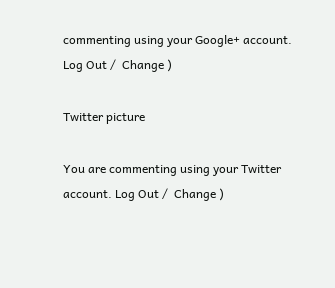commenting using your Google+ account. Log Out /  Change )

Twitter picture

You are commenting using your Twitter account. Log Out /  Change )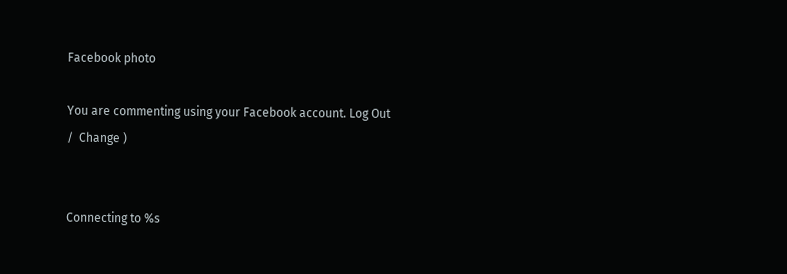Facebook photo

You are commenting using your Facebook account. Log Out /  Change )


Connecting to %s